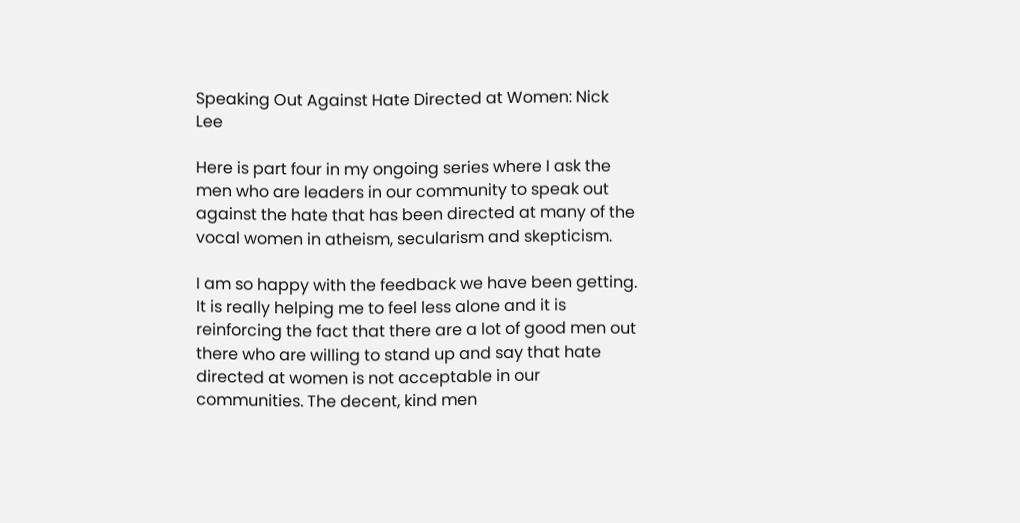Speaking Out Against Hate Directed at Women: Nick Lee

Here is part four in my ongoing series where I ask the men who are leaders in our community to speak out against the hate that has been directed at many of the vocal women in atheism, secularism and skepticism.

I am so happy with the feedback we have been getting. It is really helping me to feel less alone and it is reinforcing the fact that there are a lot of good men out there who are willing to stand up and say that hate directed at women is not acceptable in our communities. The decent, kind men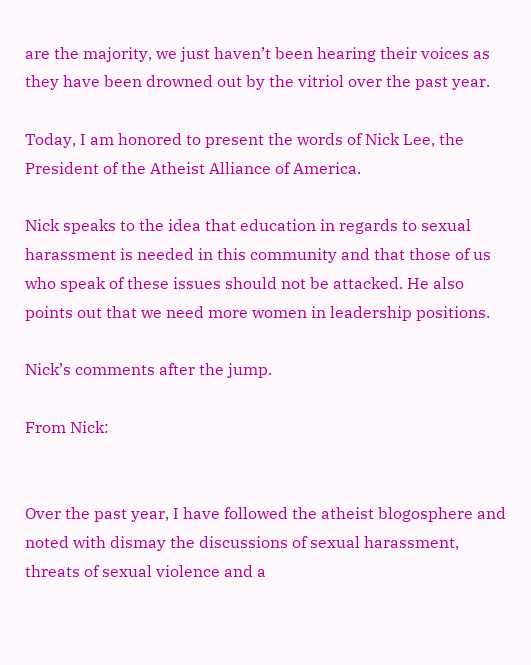are the majority, we just haven’t been hearing their voices as they have been drowned out by the vitriol over the past year.

Today, I am honored to present the words of Nick Lee, the President of the Atheist Alliance of America.

Nick speaks to the idea that education in regards to sexual harassment is needed in this community and that those of us who speak of these issues should not be attacked. He also points out that we need more women in leadership positions.

Nick’s comments after the jump.

From Nick:


Over the past year, I have followed the atheist blogosphere and noted with dismay the discussions of sexual harassment, threats of sexual violence and a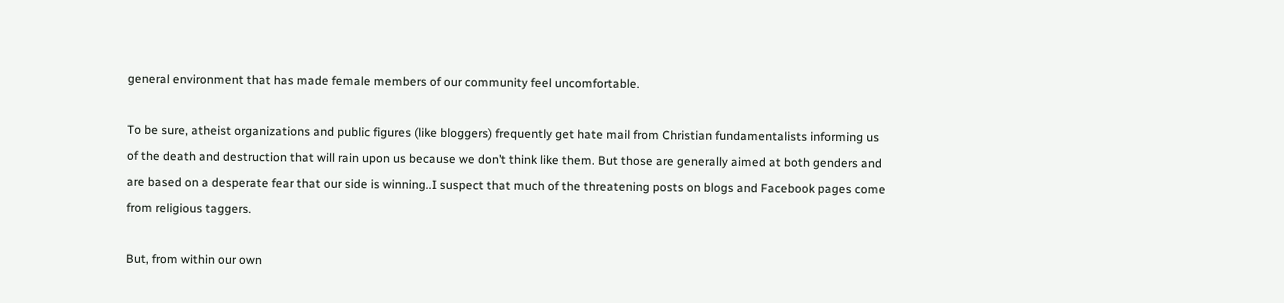general environment that has made female members of our community feel uncomfortable.

To be sure, atheist organizations and public figures (like bloggers) frequently get hate mail from Christian fundamentalists informing us of the death and destruction that will rain upon us because we don’t think like them. But those are generally aimed at both genders and are based on a desperate fear that our side is winning..I suspect that much of the threatening posts on blogs and Facebook pages come from religious taggers.

But, from within our own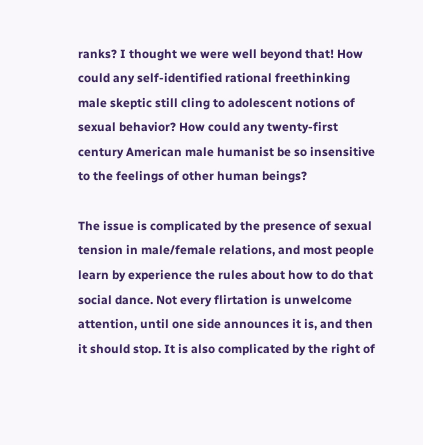ranks? I thought we were well beyond that! How could any self-identified rational freethinking male skeptic still cling to adolescent notions of sexual behavior? How could any twenty-first century American male humanist be so insensitive to the feelings of other human beings?

The issue is complicated by the presence of sexual tension in male/female relations, and most people learn by experience the rules about how to do that social dance. Not every flirtation is unwelcome attention, until one side announces it is, and then it should stop. It is also complicated by the right of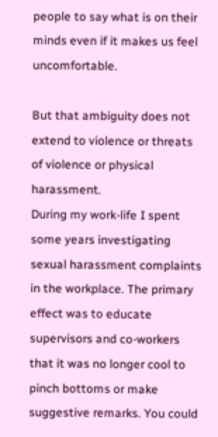people to say what is on their minds even if it makes us feel uncomfortable.

But that ambiguity does not extend to violence or threats of violence or physical harassment.
During my work-life I spent some years investigating sexual harassment complaints in the workplace. The primary effect was to educate supervisors and co-workers that it was no longer cool to pinch bottoms or make suggestive remarks. You could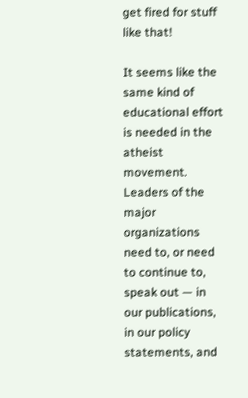get fired for stuff like that!

It seems like the same kind of educational effort is needed in the atheist movement. Leaders of the major organizations need to, or need to continue to, speak out — in our publications, in our policy statements, and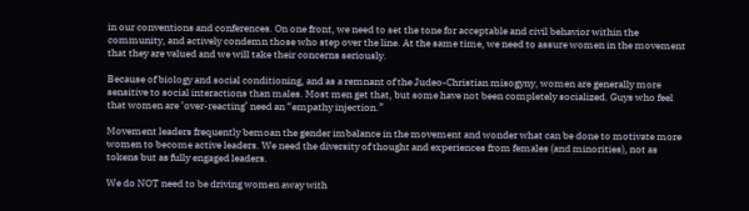in our conventions and conferences. On one front, we need to set the tone for acceptable and civil behavior within the community, and actively condemn those who step over the line. At the same time, we need to assure women in the movement that they are valued and we will take their concerns seriously.

Because of biology and social conditioning, and as a remnant of the Judeo-Christian misogyny, women are generally more sensitive to social interactions than males. Most men get that, but some have not been completely socialized. Guys who feel that women are ‘over-reacting’ need an “empathy injection.”

Movement leaders frequently bemoan the gender imbalance in the movement and wonder what can be done to motivate more women to become active leaders. We need the diversity of thought and experiences from females (and minorities), not as tokens but as fully engaged leaders.

We do NOT need to be driving women away with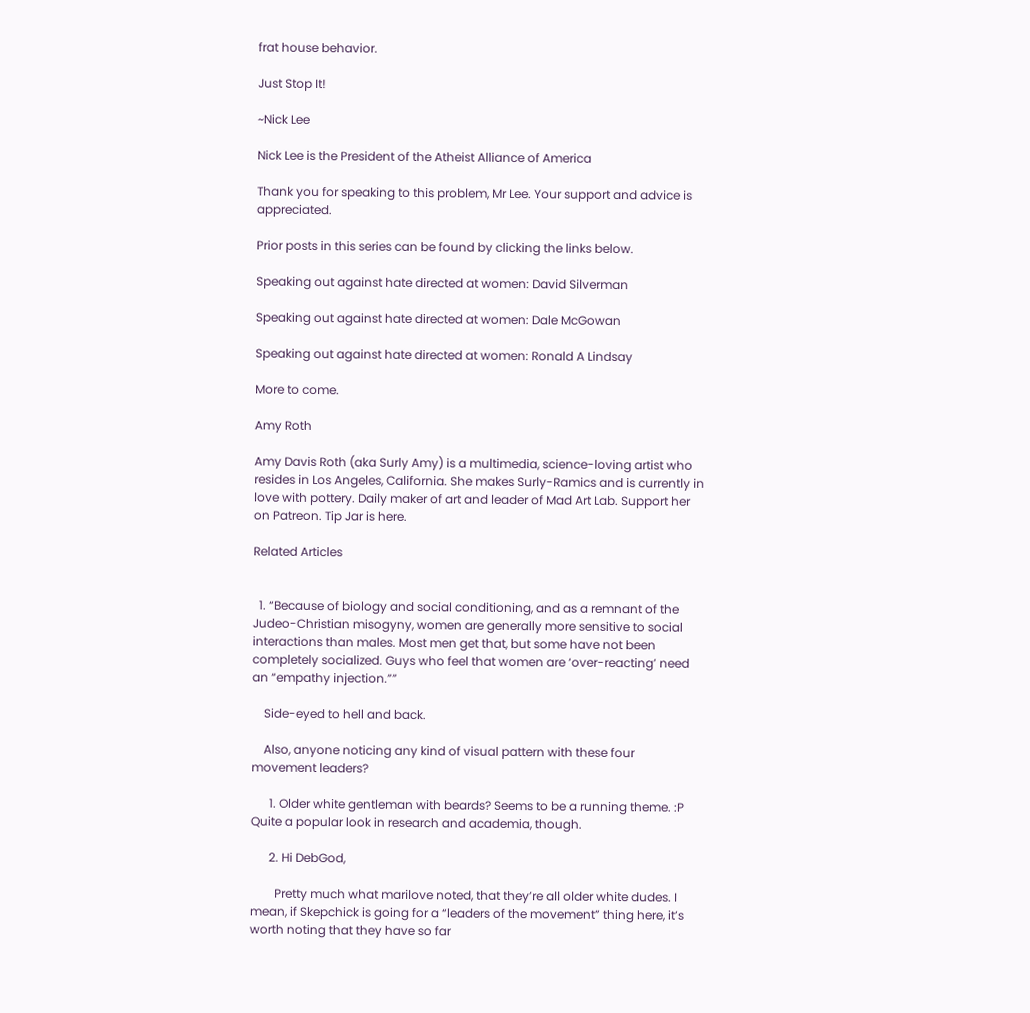frat house behavior.

Just Stop It!

~Nick Lee

Nick Lee is the President of the Atheist Alliance of America

Thank you for speaking to this problem, Mr Lee. Your support and advice is appreciated.

Prior posts in this series can be found by clicking the links below.

Speaking out against hate directed at women: David Silverman

Speaking out against hate directed at women: Dale McGowan

Speaking out against hate directed at women: Ronald A Lindsay

More to come.

Amy Roth

Amy Davis Roth (aka Surly Amy) is a multimedia, science-loving artist who resides in Los Angeles, California. She makes Surly-Ramics and is currently in love with pottery. Daily maker of art and leader of Mad Art Lab. Support her on Patreon. Tip Jar is here.

Related Articles


  1. “Because of biology and social conditioning, and as a remnant of the Judeo-Christian misogyny, women are generally more sensitive to social interactions than males. Most men get that, but some have not been completely socialized. Guys who feel that women are ‘over-reacting’ need an “empathy injection.””

    Side-eyed to hell and back.

    Also, anyone noticing any kind of visual pattern with these four movement leaders?

      1. Older white gentleman with beards? Seems to be a running theme. :P Quite a popular look in research and academia, though.

      2. Hi DebGod,

        Pretty much what marilove noted, that they’re all older white dudes. I mean, if Skepchick is going for a “leaders of the movement” thing here, it’s worth noting that they have so far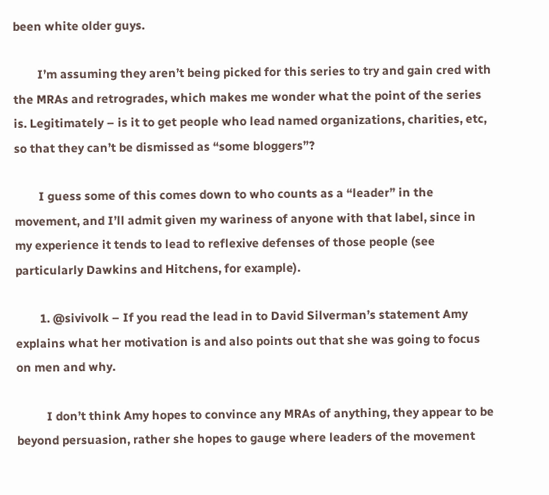been white older guys.

        I’m assuming they aren’t being picked for this series to try and gain cred with the MRAs and retrogrades, which makes me wonder what the point of the series is. Legitimately – is it to get people who lead named organizations, charities, etc, so that they can’t be dismissed as “some bloggers”?

        I guess some of this comes down to who counts as a “leader” in the movement, and I’ll admit given my wariness of anyone with that label, since in my experience it tends to lead to reflexive defenses of those people (see particularly Dawkins and Hitchens, for example).

        1. @sivivolk – If you read the lead in to David Silverman’s statement Amy explains what her motivation is and also points out that she was going to focus on men and why.

          I don’t think Amy hopes to convince any MRAs of anything, they appear to be beyond persuasion, rather she hopes to gauge where leaders of the movement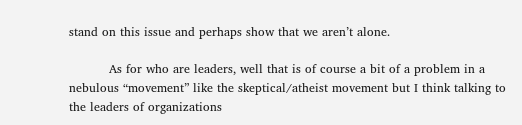stand on this issue and perhaps show that we aren’t alone.

          As for who are leaders, well that is of course a bit of a problem in a nebulous “movement” like the skeptical/atheist movement but I think talking to the leaders of organizations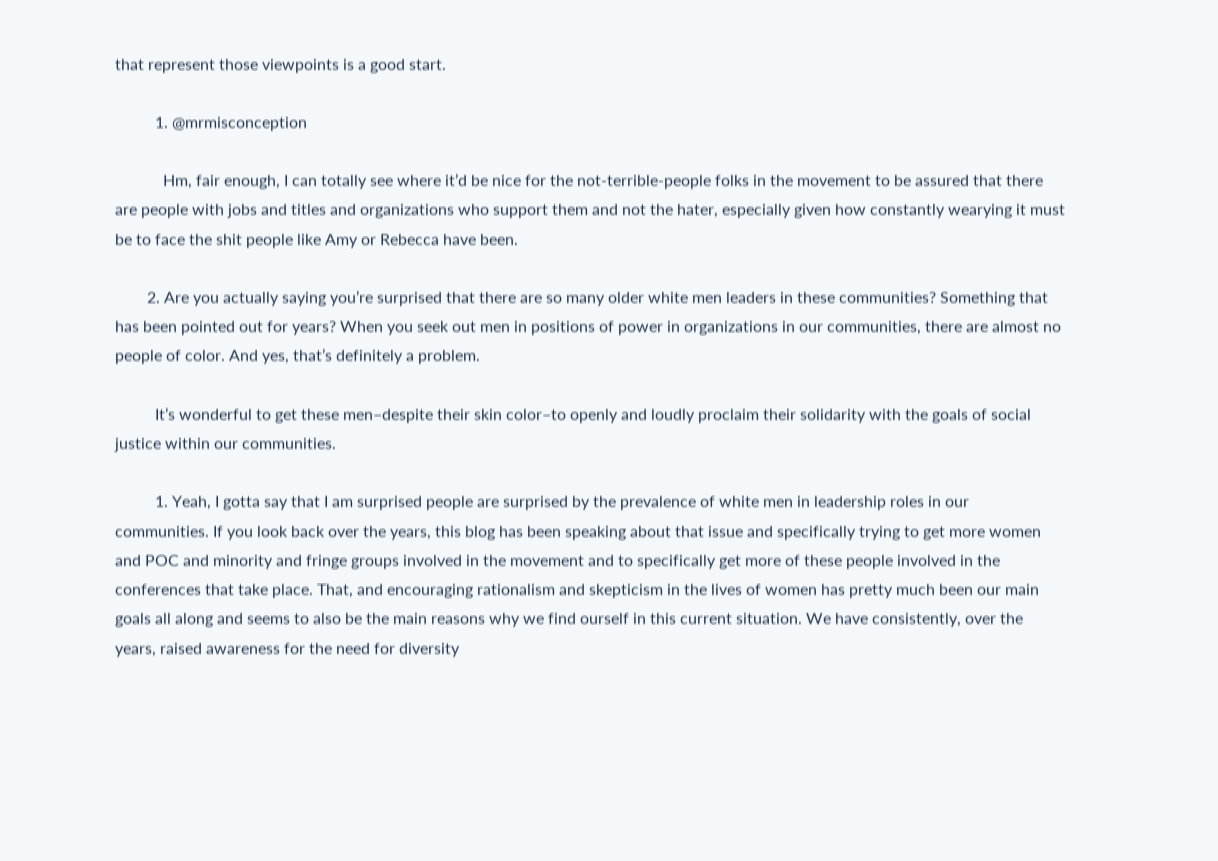that represent those viewpoints is a good start.

          1. @mrmisconception

            Hm, fair enough, I can totally see where it’d be nice for the not-terrible-people folks in the movement to be assured that there are people with jobs and titles and organizations who support them and not the hater, especially given how constantly wearying it must be to face the shit people like Amy or Rebecca have been.

        2. Are you actually saying you’re surprised that there are so many older white men leaders in these communities? Something that has been pointed out for years? When you seek out men in positions of power in organizations in our communities, there are almost no people of color. And yes, that’s definitely a problem.

          It’s wonderful to get these men–despite their skin color–to openly and loudly proclaim their solidarity with the goals of social justice within our communities.

          1. Yeah, I gotta say that I am surprised people are surprised by the prevalence of white men in leadership roles in our communities. If you look back over the years, this blog has been speaking about that issue and specifically trying to get more women and POC and minority and fringe groups involved in the movement and to specifically get more of these people involved in the conferences that take place. That, and encouraging rationalism and skepticism in the lives of women has pretty much been our main goals all along and seems to also be the main reasons why we find ourself in this current situation. We have consistently, over the years, raised awareness for the need for diversity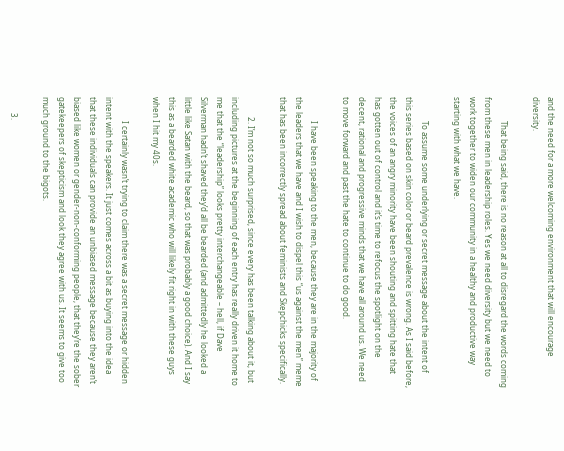and the need for a more welcoming environment that will encourage diversity.

            That being said, there is no reason at all to disregard the words coming from these men in leadership roles. Yes we need diversity but we need to work together to widen our community in a healthy and productive way starting with what we have.

            To assume some underlying or secret message about the intent of this series based on skin color or beard prevalence is wrong. As I said before, the voices of an angry minority have been shouting and spitting hate that has gotten out of control and it’s time to refocus the spotlight on the decent, rational and progressive minds that we have all around us. We need to move forward and past the hate to continue to do good.

            I have been speaking to the men, because they are in the majority of the leaders that we have and I wish to dispel this “us against the men” meme that has been incorrectly spread about feminists and Skepchicks specifically.

          2. I’m not so much surprised, since every has been talking about it, but including pictures at the beginning of each entry has really driven it home to me that the “leadership” looks pretty interchangeable – hell, if Dave Silverman hadn’t shaved they’d all be bearded (and admittedly he looked a little like Satan with the beard, so that was probably a good choice). And I say this as a bearded white academic who will likely fit right in with these guys when I hit my 40s.

            I certainly wasn’t trying to claim there was a secret message or hidden intent with the speakers. It just comes across a bit as buying into the idea that these individuals can provide an unbiased message because they aren’t biased like women or gender-non-conforming people, that they’re the sober gatekeepers of skepticism and look they agree with us. It seems to give too much ground to the bigots.

        3.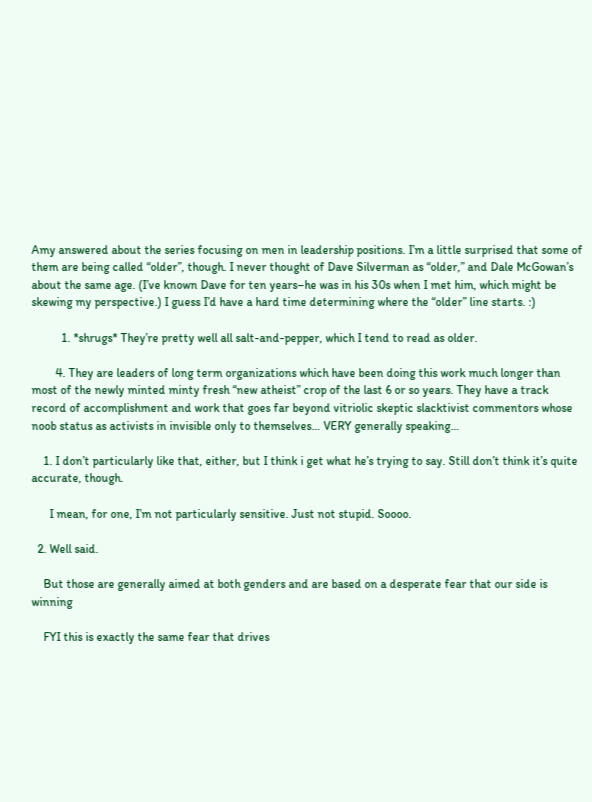Amy answered about the series focusing on men in leadership positions. I’m a little surprised that some of them are being called “older”, though. I never thought of Dave Silverman as “older,” and Dale McGowan’s about the same age. (I’ve known Dave for ten years–he was in his 30s when I met him, which might be skewing my perspective.) I guess I’d have a hard time determining where the “older” line starts. :)

          1. *shrugs* They’re pretty well all salt-and-pepper, which I tend to read as older.

        4. They are leaders of long term organizations which have been doing this work much longer than most of the newly minted minty fresh “new atheist” crop of the last 6 or so years. They have a track record of accomplishment and work that goes far beyond vitriolic skeptic slacktivist commentors whose noob status as activists in invisible only to themselves… VERY generally speaking…

    1. I don’t particularly like that, either, but I think i get what he’s trying to say. Still don’t think it’s quite accurate, though.

      I mean, for one, I’m not particularly sensitive. Just not stupid. Soooo.

  2. Well said.

    But those are generally aimed at both genders and are based on a desperate fear that our side is winning

    FYI this is exactly the same fear that drives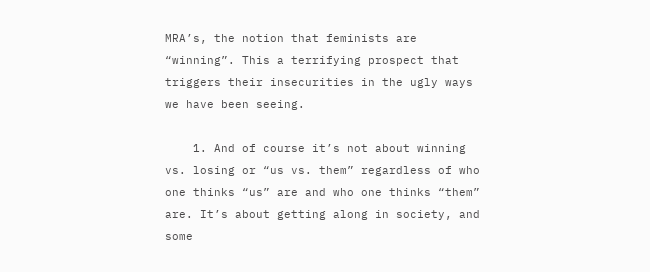MRA’s, the notion that feminists are “winning”. This a terrifying prospect that triggers their insecurities in the ugly ways we have been seeing.

    1. And of course it’s not about winning vs. losing or “us vs. them” regardless of who one thinks “us” are and who one thinks “them” are. It’s about getting along in society, and some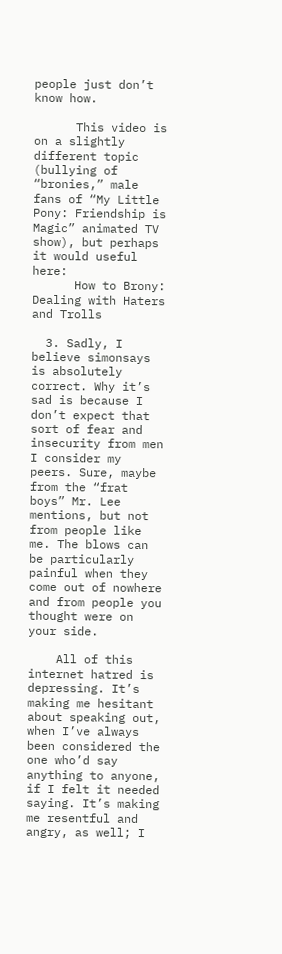people just don’t know how.

      This video is on a slightly different topic (bullying of “bronies,” male fans of “My Little Pony: Friendship is Magic” animated TV show), but perhaps it would useful here:
      How to Brony: Dealing with Haters and Trolls

  3. Sadly, I believe simonsays is absolutely correct. Why it’s sad is because I don’t expect that sort of fear and insecurity from men I consider my peers. Sure, maybe from the “frat boys” Mr. Lee mentions, but not from people like me. The blows can be particularly painful when they come out of nowhere and from people you thought were on your side.

    All of this internet hatred is depressing. It’s making me hesitant about speaking out, when I’ve always been considered the one who’d say anything to anyone, if I felt it needed saying. It’s making me resentful and angry, as well; I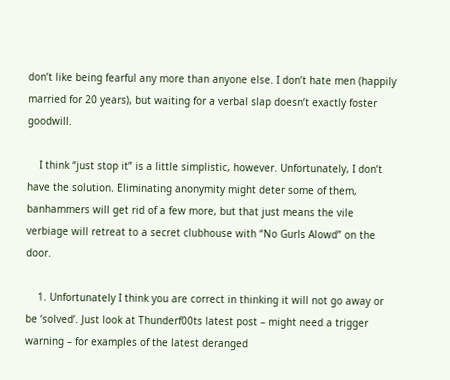don’t like being fearful any more than anyone else. I don’t hate men (happily married for 20 years), but waiting for a verbal slap doesn’t exactly foster goodwill.

    I think “just stop it” is a little simplistic, however. Unfortunately, I don’t have the solution. Eliminating anonymity might deter some of them, banhammers will get rid of a few more, but that just means the vile verbiage will retreat to a secret clubhouse with “No Gurls Alowd” on the door.

    1. Unfortunately I think you are correct in thinking it will not go away or be ‘solved’. Just look at Thunderf00ts latest post – might need a trigger warning – for examples of the latest deranged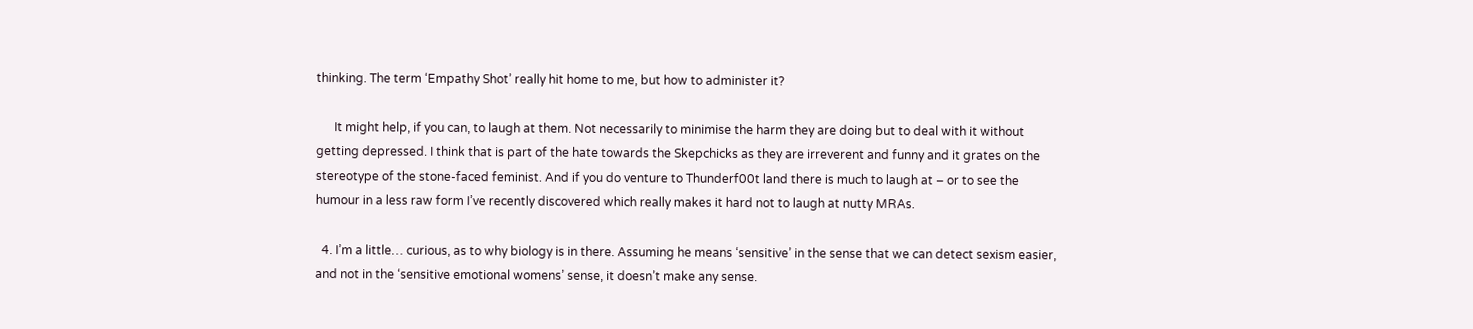thinking. The term ‘Empathy Shot’ really hit home to me, but how to administer it?

      It might help, if you can, to laugh at them. Not necessarily to minimise the harm they are doing but to deal with it without getting depressed. I think that is part of the hate towards the Skepchicks as they are irreverent and funny and it grates on the stereotype of the stone-faced feminist. And if you do venture to Thunderf00t land there is much to laugh at – or to see the humour in a less raw form I’ve recently discovered which really makes it hard not to laugh at nutty MRAs.

  4. I’m a little… curious, as to why biology is in there. Assuming he means ‘sensitive’ in the sense that we can detect sexism easier, and not in the ‘sensitive emotional womens’ sense, it doesn’t make any sense.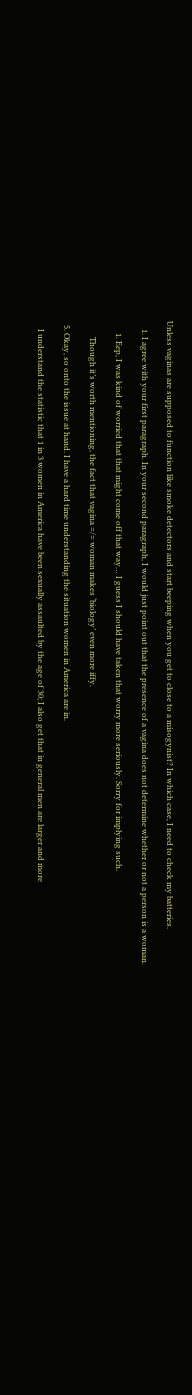Unless vaginas are supposed to function like smoke detectors and start beeping when you get to close to a misogynist? In which case, I need to check my batteries.

    1. I agree with your first paragraph. In your second paragraph, I would just point out that the presence of a vagina does not determine whether or not a person is a woman.

      1. Eep, I was kind of worried that that might come off that way… I guess I should have taken that worry more seriously. Sorry for implying such.

        Though it’s worth mentioning, the fact that vagina =/= woman makes ‘biology’ even more iffy.

  5. Okay, so onto the issue at hand. I have a hard time understanding the situation women in America are in.

    I understand the statistic that 1 in 3 women in America have been sexually assaulted by the age of 30; I also get that in general men are larger and more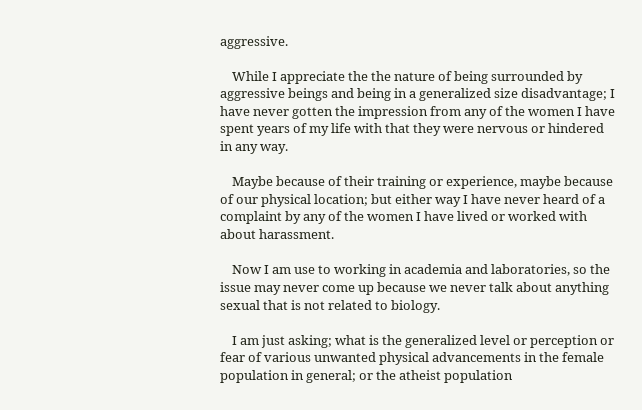aggressive.

    While I appreciate the the nature of being surrounded by aggressive beings and being in a generalized size disadvantage; I have never gotten the impression from any of the women I have spent years of my life with that they were nervous or hindered in any way.

    Maybe because of their training or experience, maybe because of our physical location; but either way I have never heard of a complaint by any of the women I have lived or worked with about harassment.

    Now I am use to working in academia and laboratories, so the issue may never come up because we never talk about anything sexual that is not related to biology.

    I am just asking; what is the generalized level or perception or fear of various unwanted physical advancements in the female population in general; or the atheist population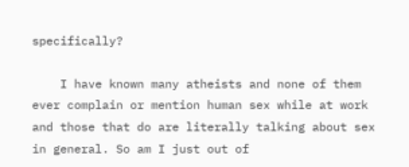specifically?

    I have known many atheists and none of them ever complain or mention human sex while at work and those that do are literally talking about sex in general. So am I just out of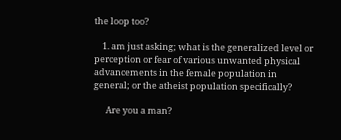the loop too?

    1. am just asking; what is the generalized level or perception or fear of various unwanted physical advancements in the female population in general; or the atheist population specifically?

      Are you a man?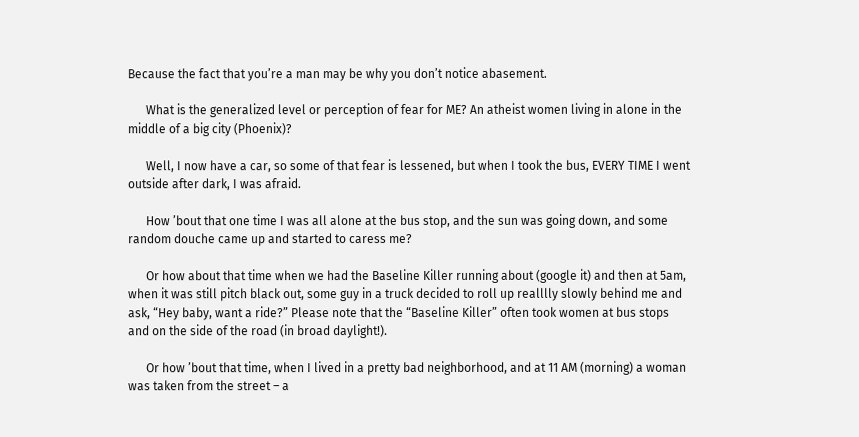Because the fact that you’re a man may be why you don’t notice abasement.

      What is the generalized level or perception of fear for ME? An atheist women living in alone in the middle of a big city (Phoenix)?

      Well, I now have a car, so some of that fear is lessened, but when I took the bus, EVERY TIME I went outside after dark, I was afraid.

      How ’bout that one time I was all alone at the bus stop, and the sun was going down, and some random douche came up and started to caress me?

      Or how about that time when we had the Baseline Killer running about (google it) and then at 5am, when it was still pitch black out, some guy in a truck decided to roll up realllly slowly behind me and ask, “Hey baby, want a ride?” Please note that the “Baseline Killer” often took women at bus stops and on the side of the road (in broad daylight!).

      Or how ’bout that time, when I lived in a pretty bad neighborhood, and at 11 AM (morning) a woman was taken from the street – a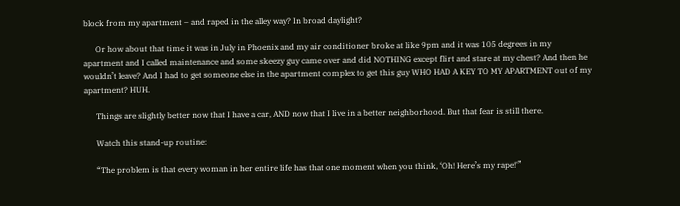block from my apartment – and raped in the alley way? In broad daylight?

      Or how about that time it was in July in Phoenix and my air conditioner broke at like 9pm and it was 105 degrees in my apartment and I called maintenance and some skeezy guy came over and did NOTHING except flirt and stare at my chest? And then he wouldn’t leave? And I had to get someone else in the apartment complex to get this guy WHO HAD A KEY TO MY APARTMENT out of my apartment? HUH.

      Things are slightly better now that I have a car, AND now that I live in a better neighborhood. But that fear is still there.

      Watch this stand-up routine:

      “The problem is that every woman in her entire life has that one moment when you think, ‘Oh! Here’s my rape!'”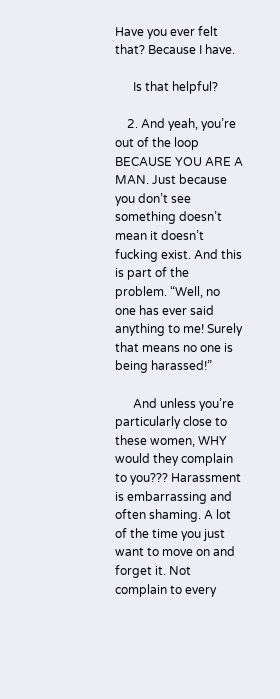Have you ever felt that? Because I have.

      Is that helpful?

    2. And yeah, you’re out of the loop BECAUSE YOU ARE A MAN. Just because you don’t see something doesn’t mean it doesn’t fucking exist. And this is part of the problem. “Well, no one has ever said anything to me! Surely that means no one is being harassed!”

      And unless you’re particularly close to these women, WHY would they complain to you??? Harassment is embarrassing and often shaming. A lot of the time you just want to move on and forget it. Not complain to every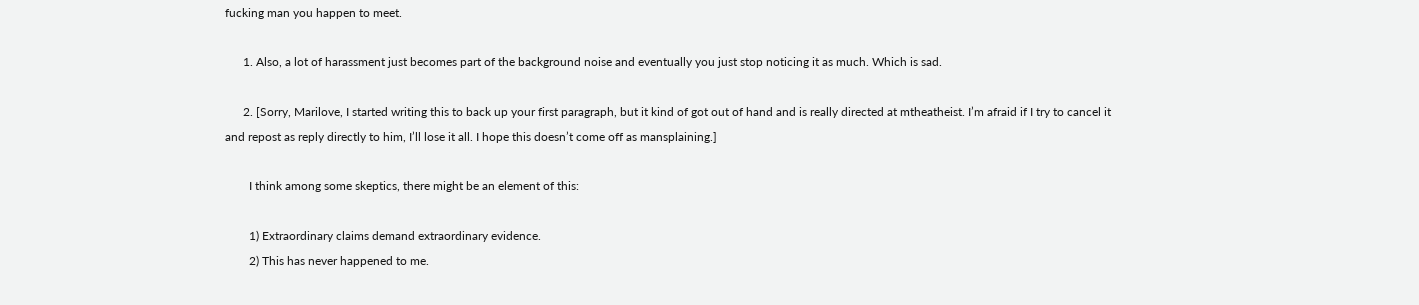fucking man you happen to meet.

      1. Also, a lot of harassment just becomes part of the background noise and eventually you just stop noticing it as much. Which is sad.

      2. [Sorry, Marilove, I started writing this to back up your first paragraph, but it kind of got out of hand and is really directed at mtheatheist. I’m afraid if I try to cancel it and repost as reply directly to him, I’ll lose it all. I hope this doesn’t come off as mansplaining.]

        I think among some skeptics, there might be an element of this:

        1) Extraordinary claims demand extraordinary evidence.
        2) This has never happened to me.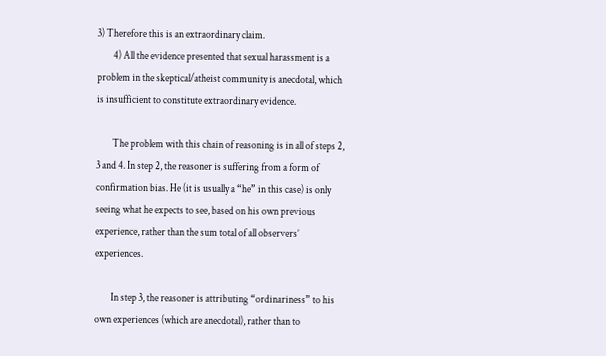3) Therefore this is an extraordinary claim.
        4) All the evidence presented that sexual harassment is a problem in the skeptical/atheist community is anecdotal, which is insufficient to constitute extraordinary evidence.

        The problem with this chain of reasoning is in all of steps 2, 3 and 4. In step 2, the reasoner is suffering from a form of confirmation bias. He (it is usually a “he” in this case) is only seeing what he expects to see, based on his own previous experience, rather than the sum total of all observers’ experiences.

        In step 3, the reasoner is attributing “ordinariness” to his own experiences (which are anecdotal), rather than to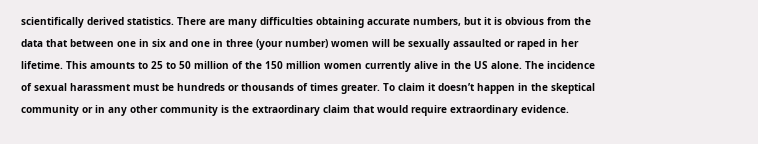scientifically derived statistics. There are many difficulties obtaining accurate numbers, but it is obvious from the data that between one in six and one in three (your number) women will be sexually assaulted or raped in her lifetime. This amounts to 25 to 50 million of the 150 million women currently alive in the US alone. The incidence of sexual harassment must be hundreds or thousands of times greater. To claim it doesn’t happen in the skeptical community or in any other community is the extraordinary claim that would require extraordinary evidence.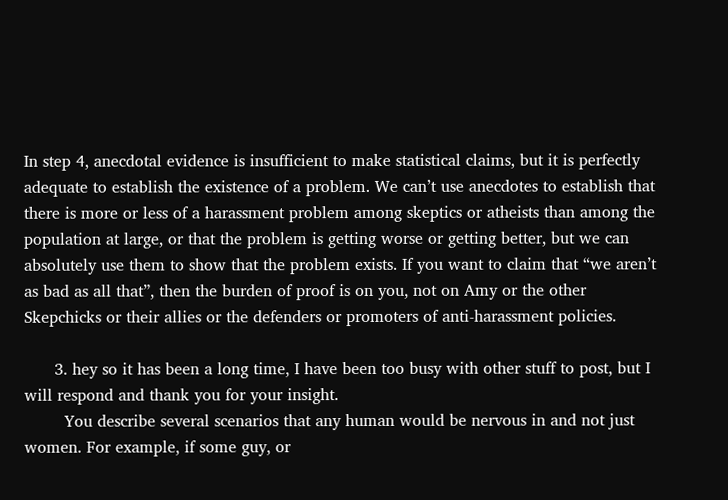In step 4, anecdotal evidence is insufficient to make statistical claims, but it is perfectly adequate to establish the existence of a problem. We can’t use anecdotes to establish that there is more or less of a harassment problem among skeptics or atheists than among the population at large, or that the problem is getting worse or getting better, but we can absolutely use them to show that the problem exists. If you want to claim that “we aren’t as bad as all that”, then the burden of proof is on you, not on Amy or the other Skepchicks or their allies or the defenders or promoters of anti-harassment policies.

      3. hey so it has been a long time, I have been too busy with other stuff to post, but I will respond and thank you for your insight.
        You describe several scenarios that any human would be nervous in and not just women. For example, if some guy, or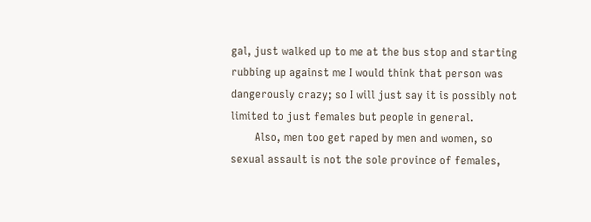gal, just walked up to me at the bus stop and starting rubbing up against me I would think that person was dangerously crazy; so I will just say it is possibly not limited to just females but people in general.
        Also, men too get raped by men and women, so sexual assault is not the sole province of females,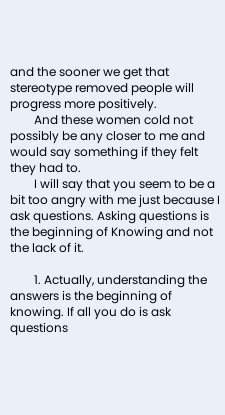and the sooner we get that stereotype removed people will progress more positively.
        And these women cold not possibly be any closer to me and would say something if they felt they had to.
        I will say that you seem to be a bit too angry with me just because I ask questions. Asking questions is the beginning of Knowing and not the lack of it.

        1. Actually, understanding the answers is the beginning of knowing. If all you do is ask questions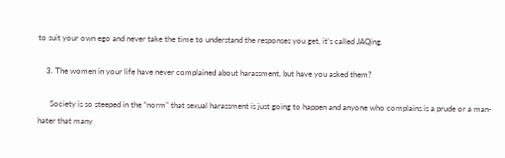to suit your own ego and never take the time to understand the responses you get, it’s called JAQing.

    3. The women in your life have never complained about harassment, but have you asked them?

      Society is so steeped in the “norm” that sexual harassment is just going to happen and anyone who complains is a prude or a man-hater that many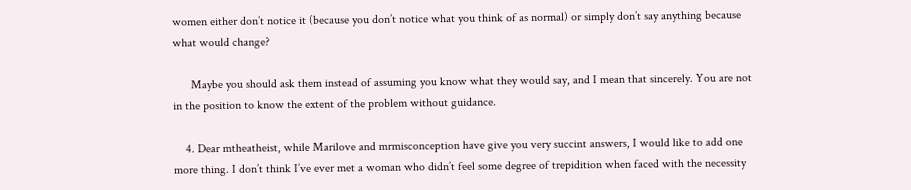women either don’t notice it (because you don’t notice what you think of as normal) or simply don’t say anything because what would change?

      Maybe you should ask them instead of assuming you know what they would say, and I mean that sincerely. You are not in the position to know the extent of the problem without guidance.

    4. Dear mtheatheist, while Marilove and mrmisconception have give you very succint answers, I would like to add one more thing. I don’t think I’ve ever met a woman who didn’t feel some degree of trepidition when faced with the necessity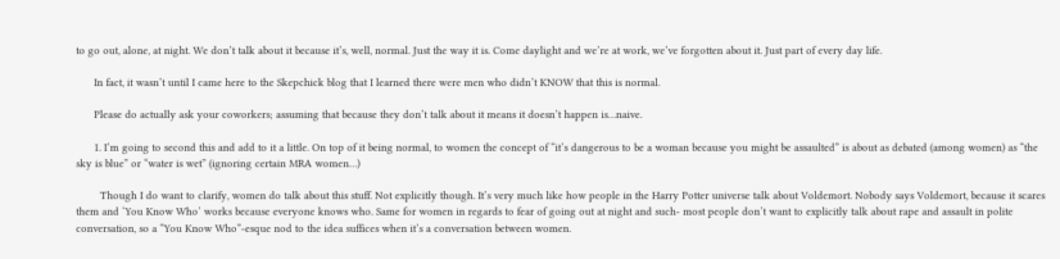to go out, alone, at night. We don’t talk about it because it’s, well, normal. Just the way it is. Come daylight and we’re at work, we’ve forgotten about it. Just part of every day life.

      In fact, it wasn’t until I came here to the Skepchick blog that I learned there were men who didn’t KNOW that this is normal.

      Please do actually ask your coworkers; assuming that because they don’t talk about it means it doesn’t happen is…naive.

      1. I’m going to second this and add to it a little. On top of it being normal, to women the concept of “it’s dangerous to be a woman because you might be assaulted” is about as debated (among women) as “the sky is blue” or “water is wet” (ignoring certain MRA women…)

        Though I do want to clarify, women do talk about this stuff. Not explicitly though. It’s very much like how people in the Harry Potter universe talk about Voldemort. Nobody says Voldemort, because it scares them and ‘You Know Who’ works because everyone knows who. Same for women in regards to fear of going out at night and such- most people don’t want to explicitly talk about rape and assault in polite conversation, so a “You Know Who”-esque nod to the idea suffices when it’s a conversation between women.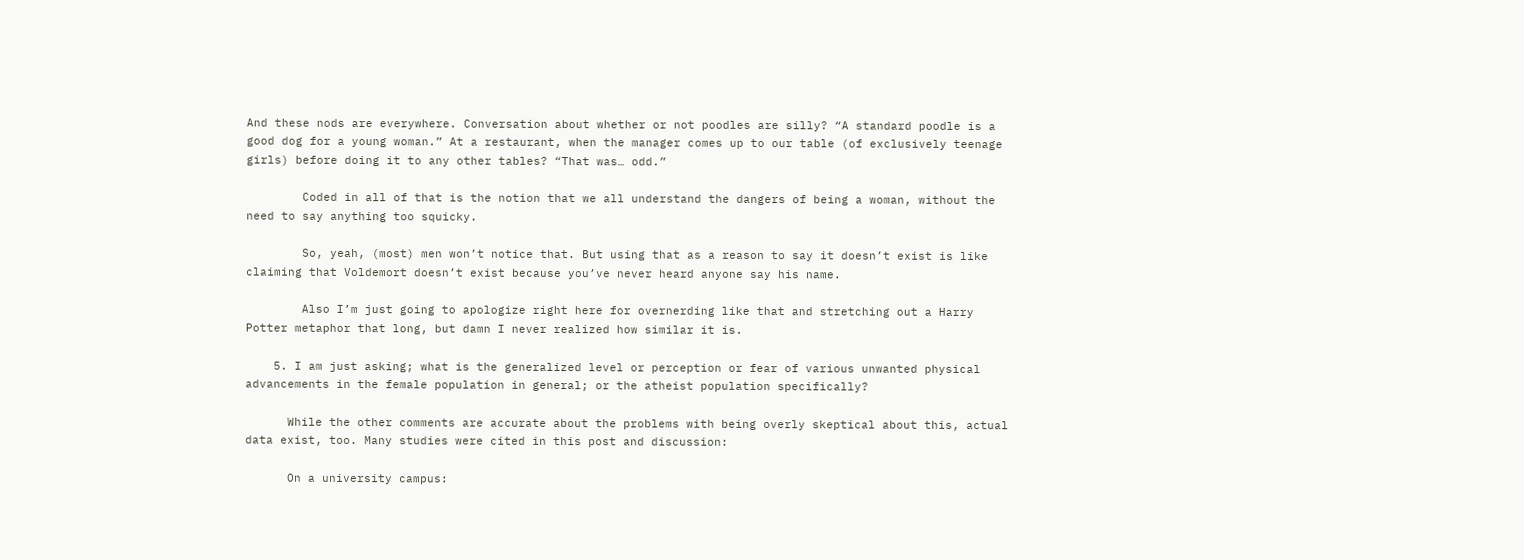And these nods are everywhere. Conversation about whether or not poodles are silly? “A standard poodle is a good dog for a young woman.” At a restaurant, when the manager comes up to our table (of exclusively teenage girls) before doing it to any other tables? “That was… odd.”

        Coded in all of that is the notion that we all understand the dangers of being a woman, without the need to say anything too squicky.

        So, yeah, (most) men won’t notice that. But using that as a reason to say it doesn’t exist is like claiming that Voldemort doesn’t exist because you’ve never heard anyone say his name.

        Also I’m just going to apologize right here for overnerding like that and stretching out a Harry Potter metaphor that long, but damn I never realized how similar it is.

    5. I am just asking; what is the generalized level or perception or fear of various unwanted physical advancements in the female population in general; or the atheist population specifically?

      While the other comments are accurate about the problems with being overly skeptical about this, actual data exist, too. Many studies were cited in this post and discussion:

      On a university campus: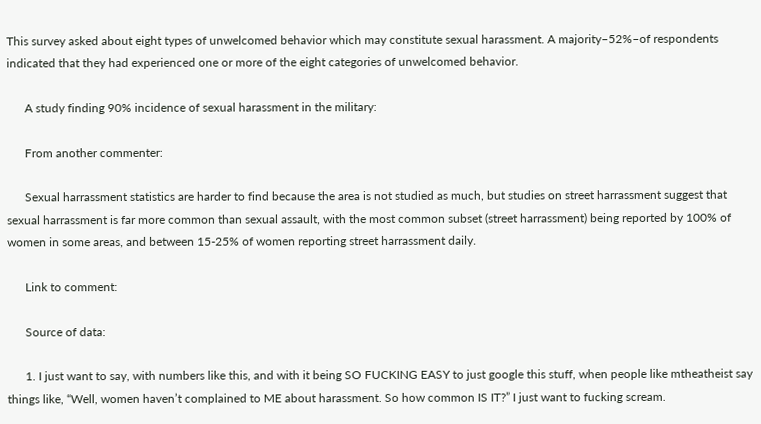This survey asked about eight types of unwelcomed behavior which may constitute sexual harassment. A majority–52%–of respondents indicated that they had experienced one or more of the eight categories of unwelcomed behavior.

      A study finding 90% incidence of sexual harassment in the military:

      From another commenter:

      Sexual harrassment statistics are harder to find because the area is not studied as much, but studies on street harrassment suggest that sexual harrassment is far more common than sexual assault, with the most common subset (street harrassment) being reported by 100% of women in some areas, and between 15-25% of women reporting street harrassment daily.

      Link to comment:

      Source of data:

      1. I just want to say, with numbers like this, and with it being SO FUCKING EASY to just google this stuff, when people like mtheatheist say things like, “Well, women haven’t complained to ME about harassment. So how common IS IT?” I just want to fucking scream.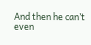And then he can’t even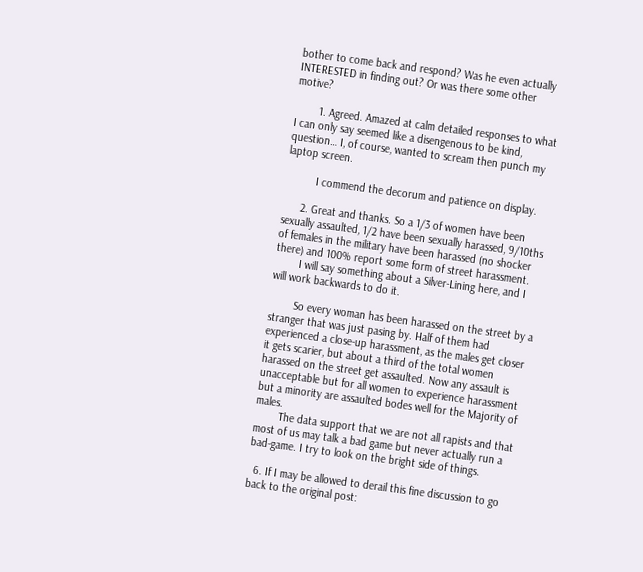bother to come back and respond? Was he even actually INTERESTED in finding out? Or was there some other motive?

        1. Agreed. Amazed at calm detailed responses to what I can only say seemed like a disengenous to be kind, question… I, of course, wanted to scream then punch my laptop screen.

          I commend the decorum and patience on display.

      2. Great and thanks. So a 1/3 of women have been sexually assaulted, 1/2 have been sexually harassed, 9/10ths of females in the military have been harassed (no shocker there) and 100% report some form of street harassment.
        I will say something about a Silver-Lining here, and I will work backwards to do it.

        So every woman has been harassed on the street by a stranger that was just pasing by. Half of them had experienced a close-up harassment, as the males get closer it gets scarier, but about a third of the total women harassed on the street get assaulted. Now any assault is unacceptable but for all women to experience harassment but a minority are assaulted bodes well for the Majority of males.
        The data support that we are not all rapists and that most of us may talk a bad game but never actually run a bad-game. I try to look on the bright side of things.

  6. If I may be allowed to derail this fine discussion to go back to the original post: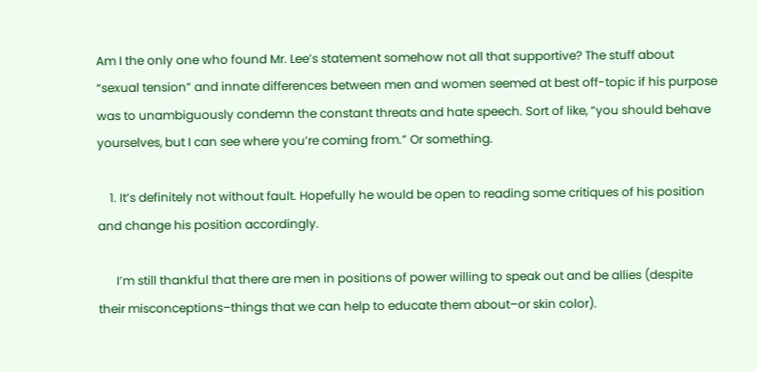Am I the only one who found Mr. Lee’s statement somehow not all that supportive? The stuff about “sexual tension” and innate differences between men and women seemed at best off-topic if his purpose was to unambiguously condemn the constant threats and hate speech. Sort of like, “you should behave yourselves, but I can see where you’re coming from.” Or something.

    1. It’s definitely not without fault. Hopefully he would be open to reading some critiques of his position and change his position accordingly.

      I’m still thankful that there are men in positions of power willing to speak out and be allies (despite their misconceptions–things that we can help to educate them about–or skin color).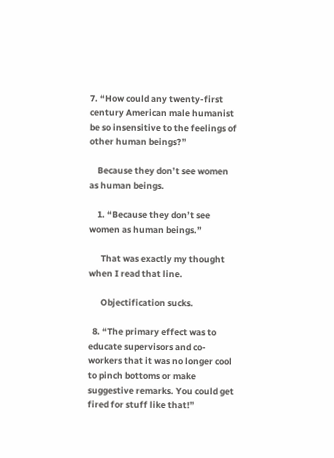7. “How could any twenty-first century American male humanist be so insensitive to the feelings of other human beings?”

    Because they don’t see women as human beings.

    1. “Because they don’t see women as human beings.”

      That was exactly my thought when I read that line.

      Objectification sucks.

  8. “The primary effect was to educate supervisors and co-workers that it was no longer cool to pinch bottoms or make suggestive remarks. You could get fired for stuff like that!”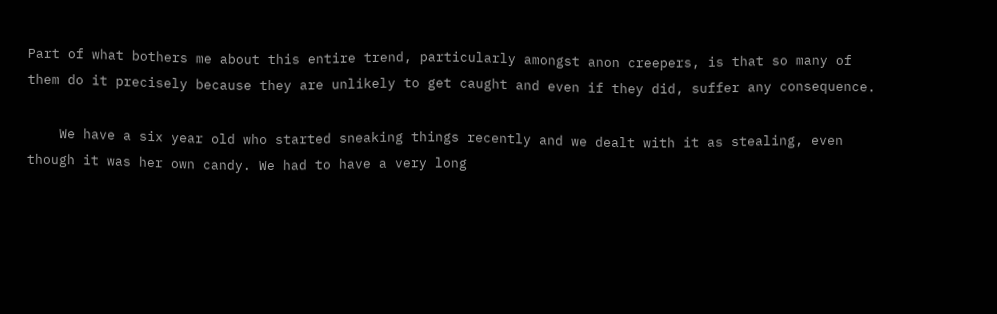Part of what bothers me about this entire trend, particularly amongst anon creepers, is that so many of them do it precisely because they are unlikely to get caught and even if they did, suffer any consequence.

    We have a six year old who started sneaking things recently and we dealt with it as stealing, even though it was her own candy. We had to have a very long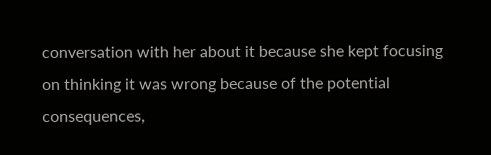conversation with her about it because she kept focusing on thinking it was wrong because of the potential consequences,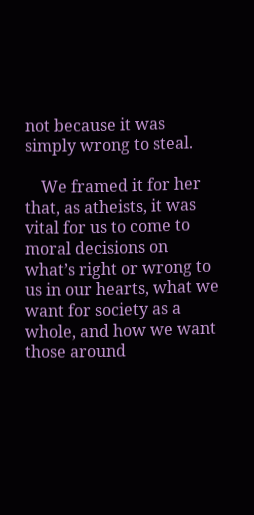not because it was simply wrong to steal.

    We framed it for her that, as atheists, it was vital for us to come to moral decisions on what’s right or wrong to us in our hearts, what we want for society as a whole, and how we want those around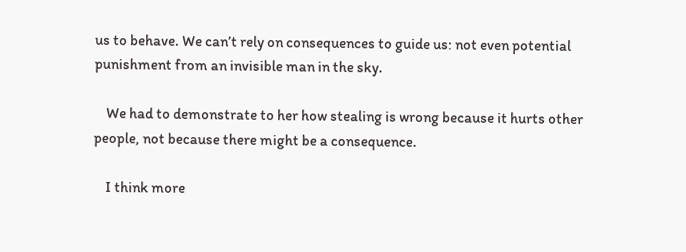us to behave. We can’t rely on consequences to guide us: not even potential punishment from an invisible man in the sky.

    We had to demonstrate to her how stealing is wrong because it hurts other people, not because there might be a consequence.

    I think more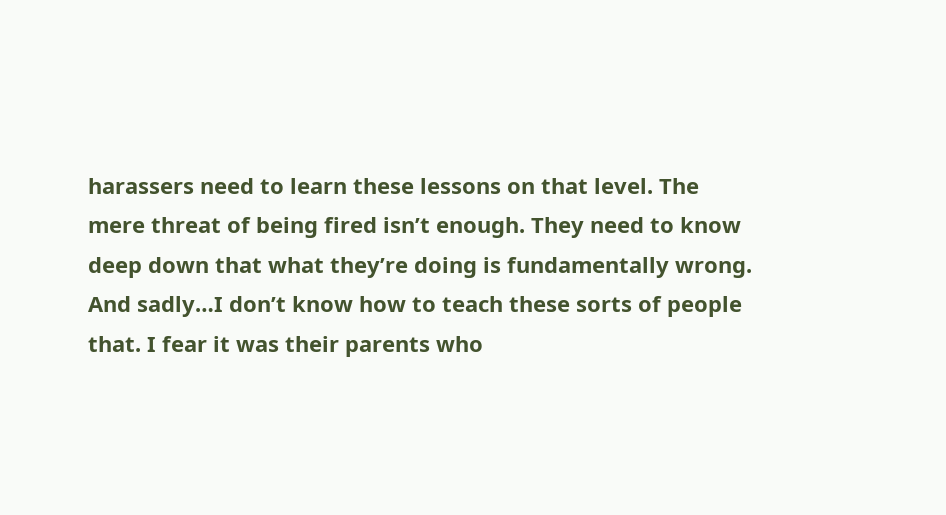harassers need to learn these lessons on that level. The mere threat of being fired isn’t enough. They need to know deep down that what they’re doing is fundamentally wrong. And sadly…I don’t know how to teach these sorts of people that. I fear it was their parents who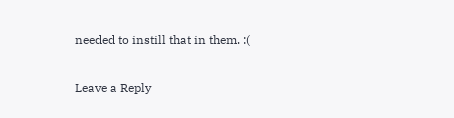needed to instill that in them. :(

Leave a Reply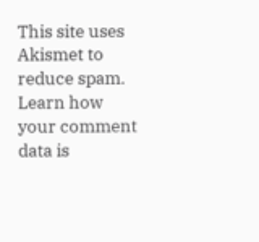This site uses Akismet to reduce spam. Learn how your comment data is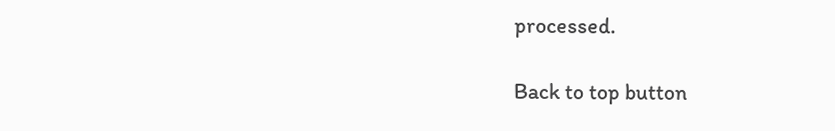processed.

Back to top button